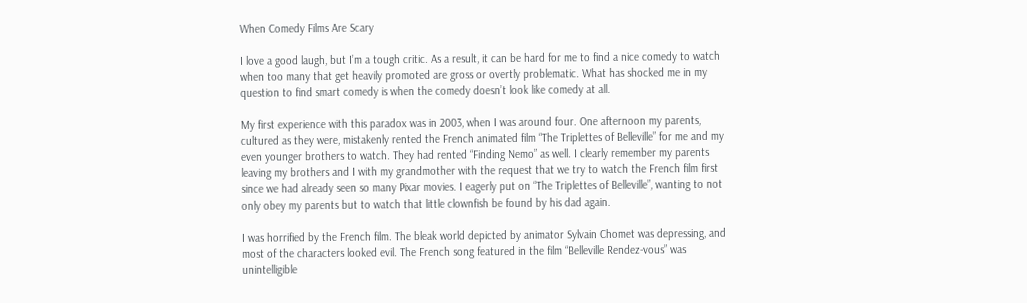When Comedy Films Are Scary

I love a good laugh, but I’m a tough critic. As a result, it can be hard for me to find a nice comedy to watch when too many that get heavily promoted are gross or overtly problematic. What has shocked me in my question to find smart comedy is when the comedy doesn’t look like comedy at all.

My first experience with this paradox was in 2003, when I was around four. One afternoon my parents, cultured as they were, mistakenly rented the French animated film “The Triplettes of Belleville” for me and my even younger brothers to watch. They had rented “Finding Nemo” as well. I clearly remember my parents leaving my brothers and I with my grandmother with the request that we try to watch the French film first since we had already seen so many Pixar movies. I eagerly put on “The Triplettes of Belleville”, wanting to not only obey my parents but to watch that little clownfish be found by his dad again.

I was horrified by the French film. The bleak world depicted by animator Sylvain Chomet was depressing, and most of the characters looked evil. The French song featured in the film “Belleville Rendez-vous” was unintelligible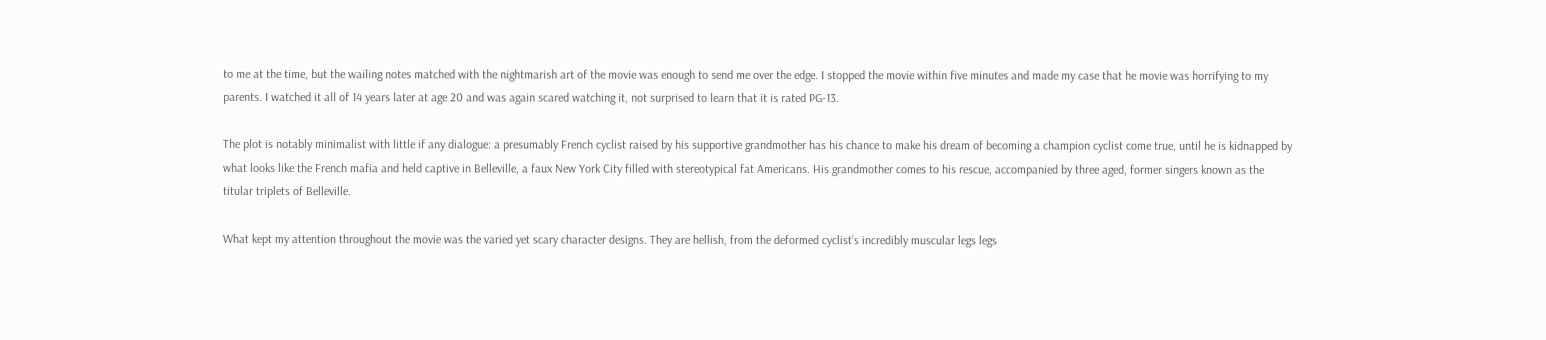to me at the time, but the wailing notes matched with the nightmarish art of the movie was enough to send me over the edge. I stopped the movie within five minutes and made my case that he movie was horrifying to my parents. I watched it all of 14 years later at age 20 and was again scared watching it, not surprised to learn that it is rated PG-13.

The plot is notably minimalist with little if any dialogue: a presumably French cyclist raised by his supportive grandmother has his chance to make his dream of becoming a champion cyclist come true, until he is kidnapped by what looks like the French mafia and held captive in Belleville, a faux New York City filled with stereotypical fat Americans. His grandmother comes to his rescue, accompanied by three aged, former singers known as the titular triplets of Belleville.

What kept my attention throughout the movie was the varied yet scary character designs. They are hellish, from the deformed cyclist’s incredibly muscular legs legs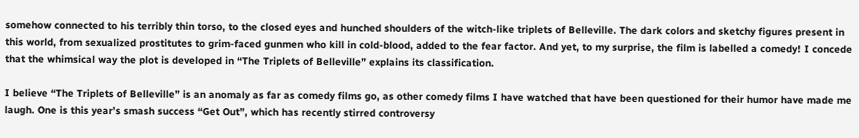somehow connected to his terribly thin torso, to the closed eyes and hunched shoulders of the witch-like triplets of Belleville. The dark colors and sketchy figures present in this world, from sexualized prostitutes to grim-faced gunmen who kill in cold-blood, added to the fear factor. And yet, to my surprise, the film is labelled a comedy! I concede that the whimsical way the plot is developed in “The Triplets of Belleville” explains its classification.

I believe “The Triplets of Belleville” is an anomaly as far as comedy films go, as other comedy films I have watched that have been questioned for their humor have made me laugh. One is this year’s smash success “Get Out”, which has recently stirred controversy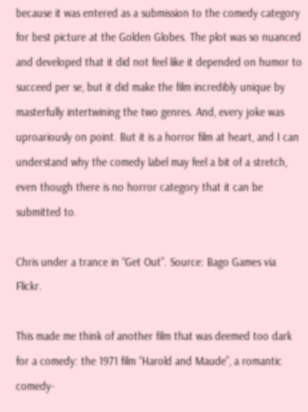because it was entered as a submission to the comedy category for best picture at the Golden Globes. The plot was so nuanced and developed that it did not feel like it depended on humor to succeed per se, but it did make the film incredibly unique by masterfully intertwining the two genres. And, every joke was uproariously on point. But it is a horror film at heart, and I can understand why the comedy label may feel a bit of a stretch, even though there is no horror category that it can be submitted to.

Chris under a trance in “Get Out”. Source: Bago Games via Flickr.

This made me think of another film that was deemed too dark for a comedy: the 1971 film “Harold and Maude”, a romantic comedy-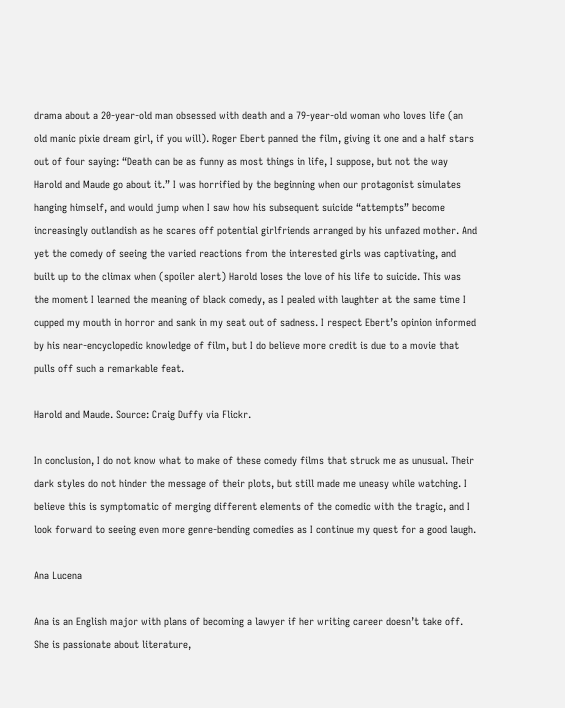drama about a 20-year-old man obsessed with death and a 79-year-old woman who loves life (an old manic pixie dream girl, if you will). Roger Ebert panned the film, giving it one and a half stars out of four saying: “Death can be as funny as most things in life, I suppose, but not the way Harold and Maude go about it.” I was horrified by the beginning when our protagonist simulates hanging himself, and would jump when I saw how his subsequent suicide “attempts” become increasingly outlandish as he scares off potential girlfriends arranged by his unfazed mother. And yet the comedy of seeing the varied reactions from the interested girls was captivating, and built up to the climax when (spoiler alert) Harold loses the love of his life to suicide. This was the moment I learned the meaning of black comedy, as I pealed with laughter at the same time I cupped my mouth in horror and sank in my seat out of sadness. I respect Ebert’s opinion informed by his near-encyclopedic knowledge of film, but I do believe more credit is due to a movie that pulls off such a remarkable feat.

Harold and Maude. Source: Craig Duffy via Flickr.

In conclusion, I do not know what to make of these comedy films that struck me as unusual. Their dark styles do not hinder the message of their plots, but still made me uneasy while watching. I believe this is symptomatic of merging different elements of the comedic with the tragic, and I look forward to seeing even more genre-bending comedies as I continue my quest for a good laugh.

Ana Lucena

Ana is an English major with plans of becoming a lawyer if her writing career doesn’t take off. She is passionate about literature,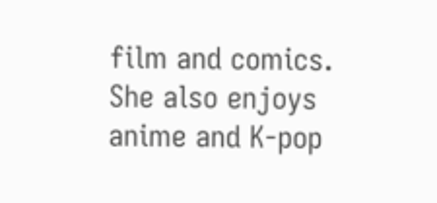film and comics. She also enjoys anime and K-pop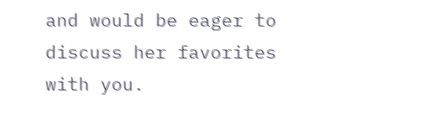and would be eager to discuss her favorites with you.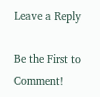Leave a Reply

Be the First to Comment!